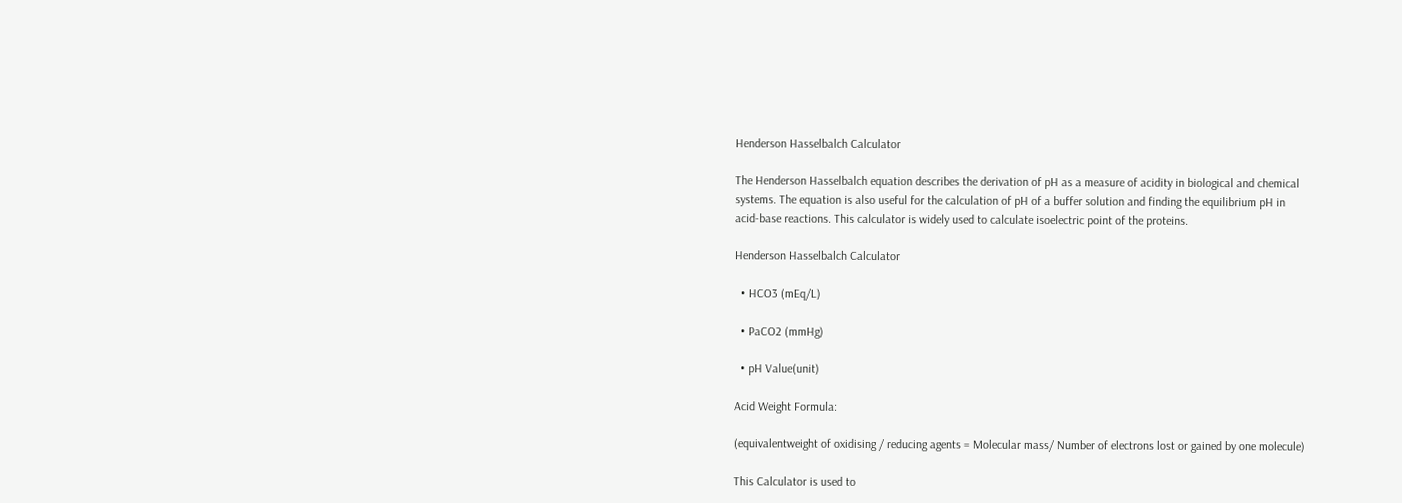Henderson Hasselbalch Calculator

The Henderson Hasselbalch equation describes the derivation of pH as a measure of acidity in biological and chemical systems. The equation is also useful for the calculation of pH of a buffer solution and finding the equilibrium pH in acid-base reactions. This calculator is widely used to calculate isoelectric point of the proteins.

Henderson Hasselbalch Calculator

  • HCO3 (mEq/L)

  • PaCO2 (mmHg)

  • pH Value(unit)

Acid Weight Formula:

(equivalentweight of oxidising / reducing agents = Molecular mass/ Number of electrons lost or gained by one molecule)

This Calculator is used to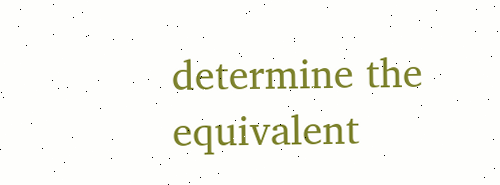determine the equivalent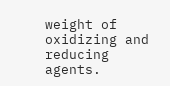weight of oxidizing and reducing agents.